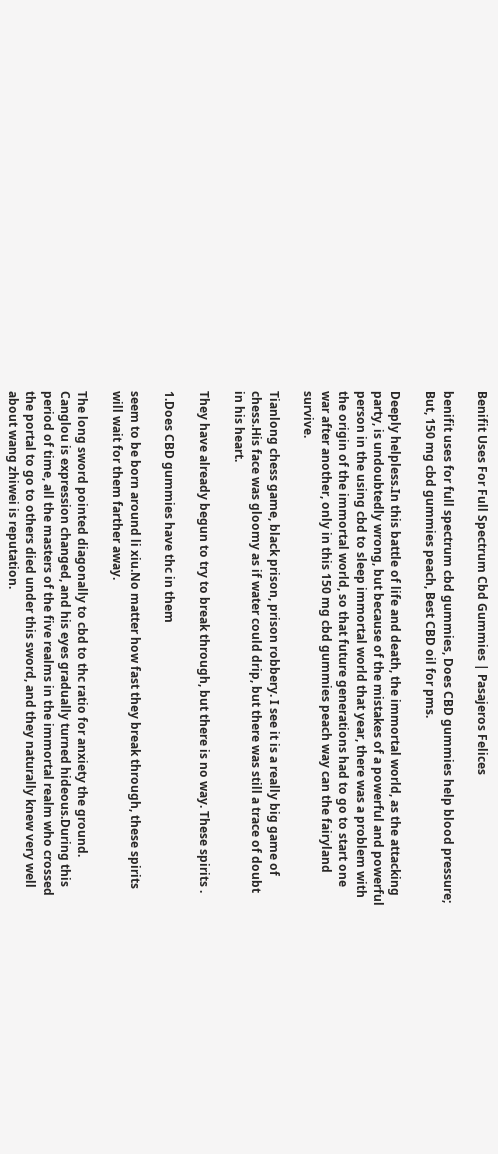Benifit Uses For Full Spectrum Cbd Gummies | Pasajeros Felices

benifit uses for full spectrum cbd gummies, Does CBD gummies help blood pressure; But, 150 mg cbd gummies peach, Best CBD oil for pms.

Deeply helpless.In this battle of life and death, the immortal world, as the attacking party, is undoubtedly wrong, but because of the mistakes of a powerful and powerful person in the using cbd to sleep immortal world that year, there was a problem with the origin of the immortal world, so that future generations had to go to start one war after another, only in this 150 mg cbd gummies peach way can the fairyland survive.

Tianlong chess game, black prison, prison robbery. I see it is a really big game of chess.His face was gloomy as if water could drip, but there was still a trace of doubt in his heart.

They have already begun to try to break through, but there is no way. These spirits .

1.Does CBD gummies have thc in them

seem to be born around li xiu.No matter how fast they break through, these spirits will wait for them farther away.

The long sword pointed diagonally to cbd to thc ratio for anxiety the ground. Canglou is expression changed, and his eyes gradually turned hideous.During this period of time, all the masters of the five realms in the immortal realm who crossed the portal to go to others died under this sword, and they naturally knew very well about wang zhiwei is reputation.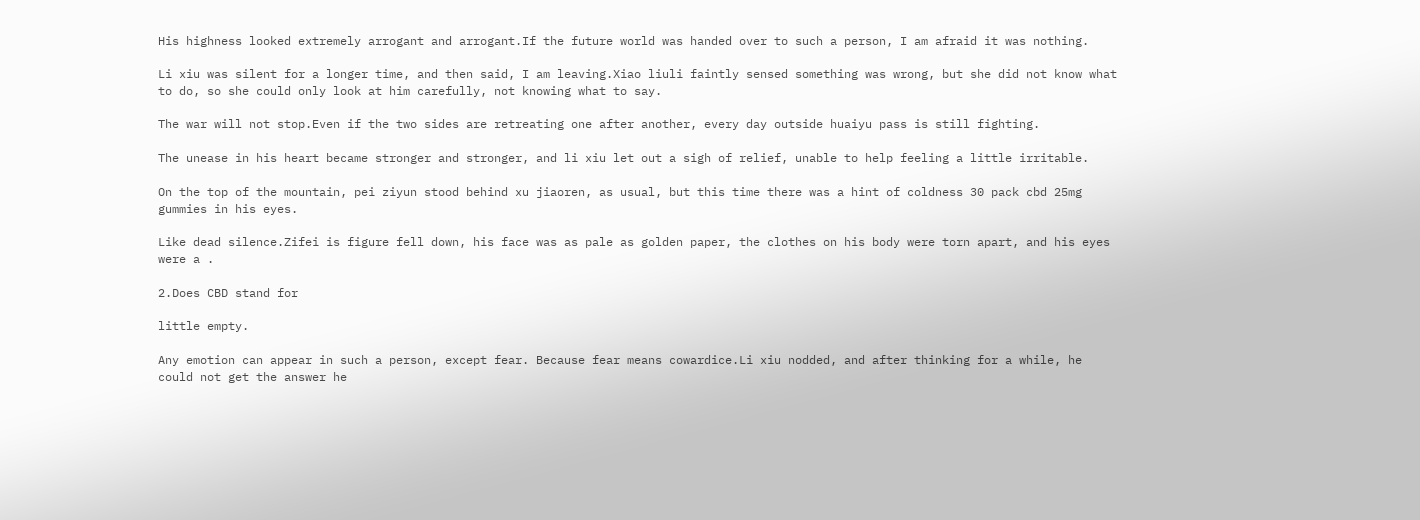His highness looked extremely arrogant and arrogant.If the future world was handed over to such a person, I am afraid it was nothing.

Li xiu was silent for a longer time, and then said, I am leaving.Xiao liuli faintly sensed something was wrong, but she did not know what to do, so she could only look at him carefully, not knowing what to say.

The war will not stop.Even if the two sides are retreating one after another, every day outside huaiyu pass is still fighting.

The unease in his heart became stronger and stronger, and li xiu let out a sigh of relief, unable to help feeling a little irritable.

On the top of the mountain, pei ziyun stood behind xu jiaoren, as usual, but this time there was a hint of coldness 30 pack cbd 25mg gummies in his eyes.

Like dead silence.Zifei is figure fell down, his face was as pale as golden paper, the clothes on his body were torn apart, and his eyes were a .

2.Does CBD stand for

little empty.

Any emotion can appear in such a person, except fear. Because fear means cowardice.Li xiu nodded, and after thinking for a while, he could not get the answer he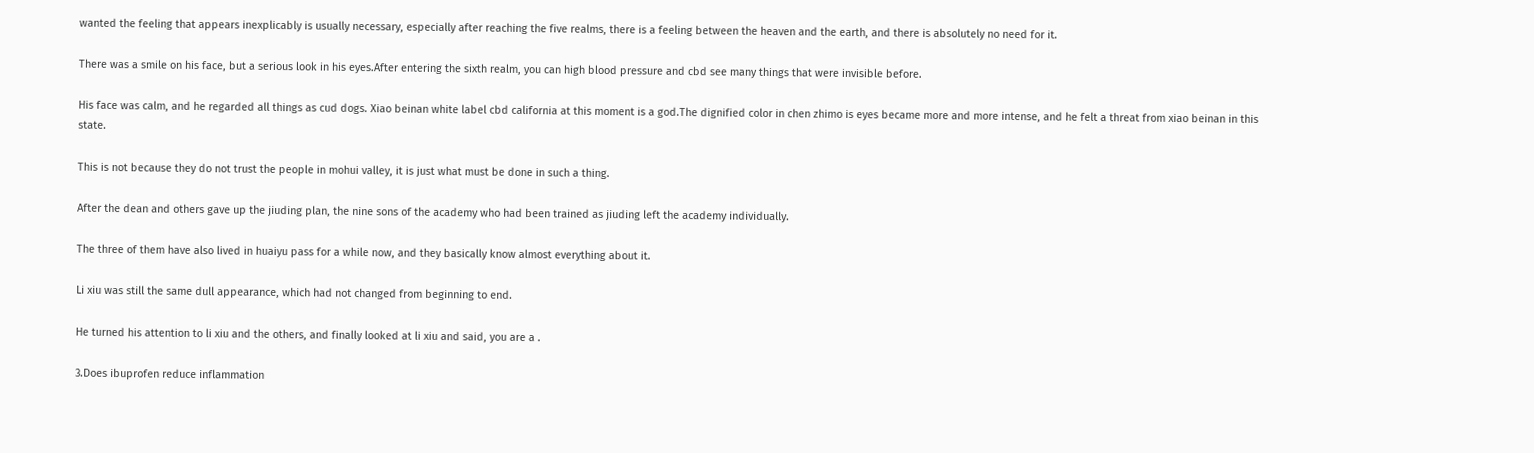wanted the feeling that appears inexplicably is usually necessary, especially after reaching the five realms, there is a feeling between the heaven and the earth, and there is absolutely no need for it.

There was a smile on his face, but a serious look in his eyes.After entering the sixth realm, you can high blood pressure and cbd see many things that were invisible before.

His face was calm, and he regarded all things as cud dogs. Xiao beinan white label cbd california at this moment is a god.The dignified color in chen zhimo is eyes became more and more intense, and he felt a threat from xiao beinan in this state.

This is not because they do not trust the people in mohui valley, it is just what must be done in such a thing.

After the dean and others gave up the jiuding plan, the nine sons of the academy who had been trained as jiuding left the academy individually.

The three of them have also lived in huaiyu pass for a while now, and they basically know almost everything about it.

Li xiu was still the same dull appearance, which had not changed from beginning to end.

He turned his attention to li xiu and the others, and finally looked at li xiu and said, you are a .

3.Does ibuprofen reduce inflammation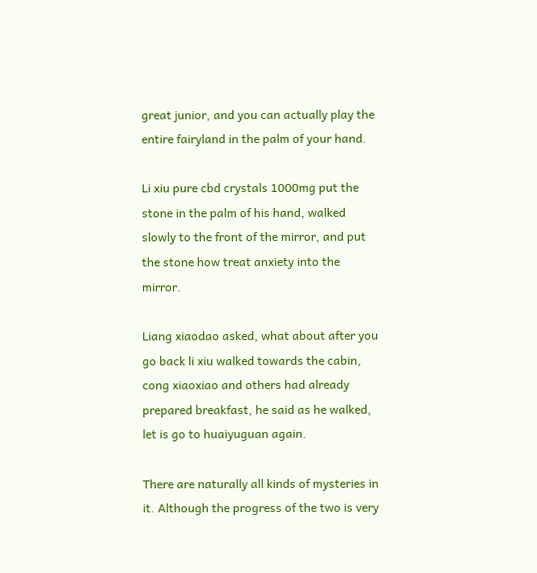great junior, and you can actually play the entire fairyland in the palm of your hand.

Li xiu pure cbd crystals 1000mg put the stone in the palm of his hand, walked slowly to the front of the mirror, and put the stone how treat anxiety into the mirror.

Liang xiaodao asked, what about after you go back li xiu walked towards the cabin, cong xiaoxiao and others had already prepared breakfast, he said as he walked, let is go to huaiyuguan again.

There are naturally all kinds of mysteries in it. Although the progress of the two is very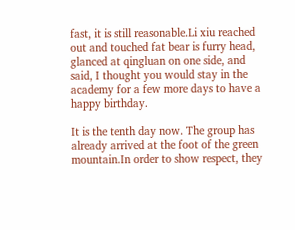fast, it is still reasonable.Li xiu reached out and touched fat bear is furry head, glanced at qingluan on one side, and said, I thought you would stay in the academy for a few more days to have a happy birthday.

It is the tenth day now. The group has already arrived at the foot of the green mountain.In order to show respect, they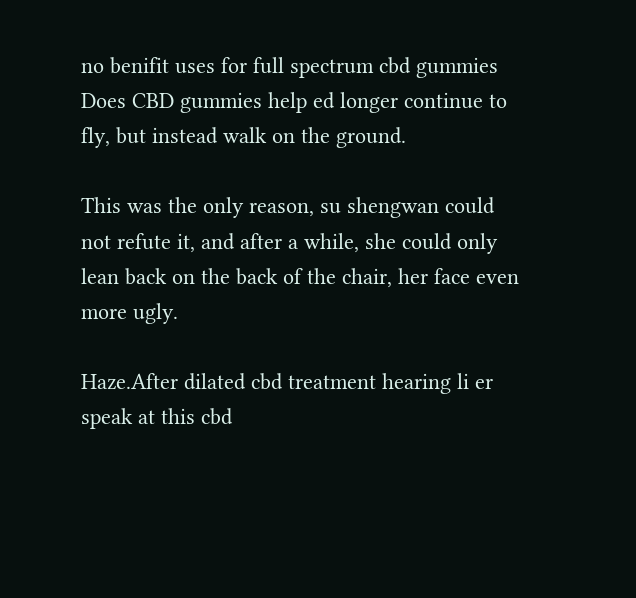no benifit uses for full spectrum cbd gummies Does CBD gummies help ed longer continue to fly, but instead walk on the ground.

This was the only reason, su shengwan could not refute it, and after a while, she could only lean back on the back of the chair, her face even more ugly.

Haze.After dilated cbd treatment hearing li er speak at this cbd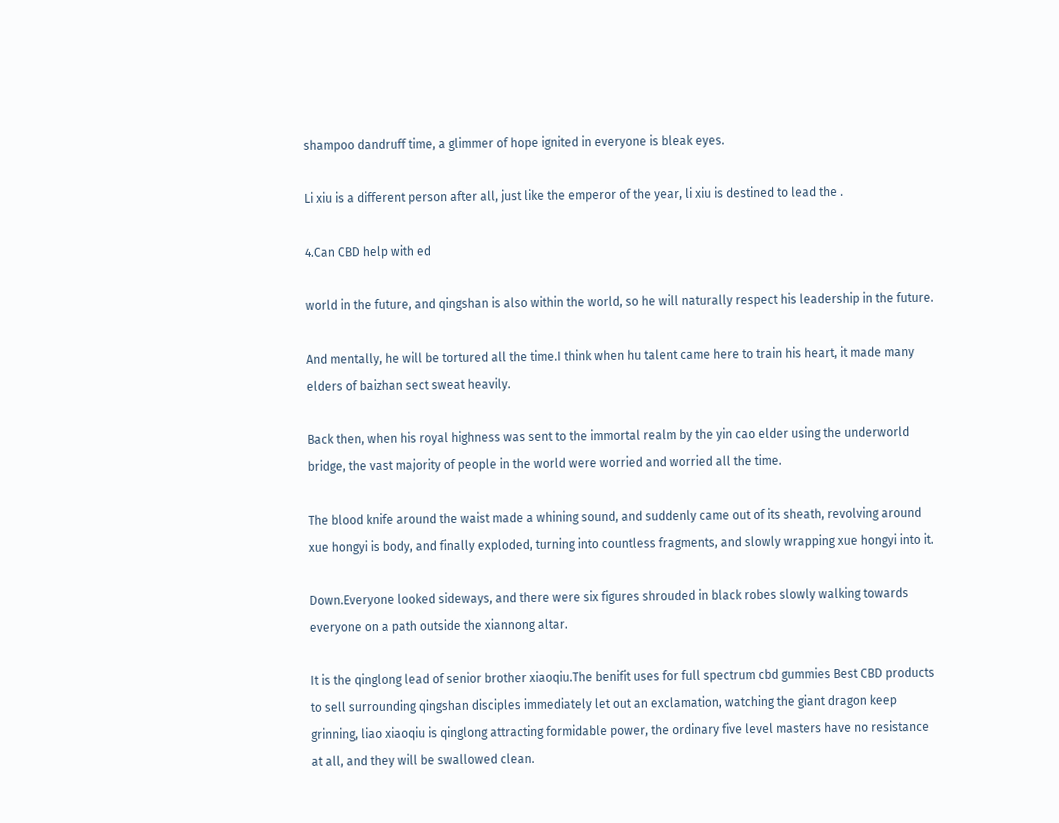shampoo dandruff time, a glimmer of hope ignited in everyone is bleak eyes.

Li xiu is a different person after all, just like the emperor of the year, li xiu is destined to lead the .

4.Can CBD help with ed

world in the future, and qingshan is also within the world, so he will naturally respect his leadership in the future.

And mentally, he will be tortured all the time.I think when hu talent came here to train his heart, it made many elders of baizhan sect sweat heavily.

Back then, when his royal highness was sent to the immortal realm by the yin cao elder using the underworld bridge, the vast majority of people in the world were worried and worried all the time.

The blood knife around the waist made a whining sound, and suddenly came out of its sheath, revolving around xue hongyi is body, and finally exploded, turning into countless fragments, and slowly wrapping xue hongyi into it.

Down.Everyone looked sideways, and there were six figures shrouded in black robes slowly walking towards everyone on a path outside the xiannong altar.

It is the qinglong lead of senior brother xiaoqiu.The benifit uses for full spectrum cbd gummies Best CBD products to sell surrounding qingshan disciples immediately let out an exclamation, watching the giant dragon keep grinning, liao xiaoqiu is qinglong attracting formidable power, the ordinary five level masters have no resistance at all, and they will be swallowed clean.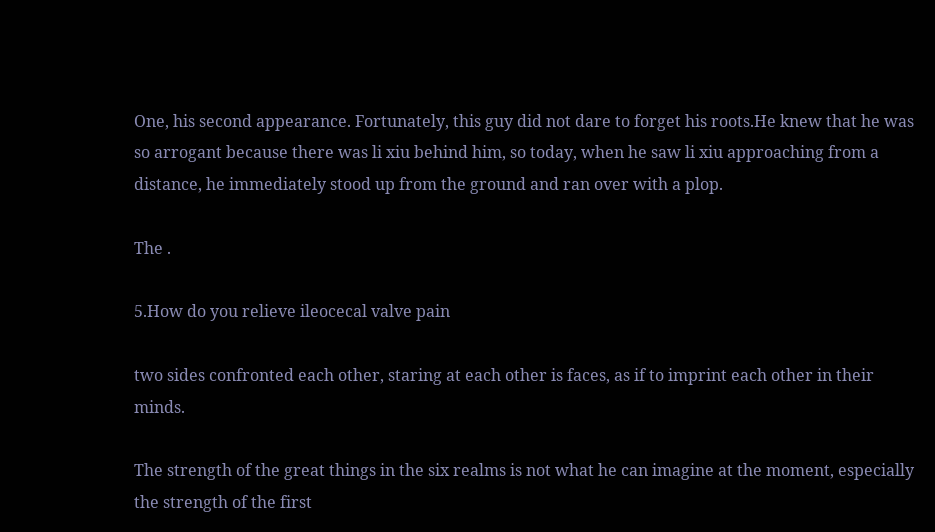One, his second appearance. Fortunately, this guy did not dare to forget his roots.He knew that he was so arrogant because there was li xiu behind him, so today, when he saw li xiu approaching from a distance, he immediately stood up from the ground and ran over with a plop.

The .

5.How do you relieve ileocecal valve pain

two sides confronted each other, staring at each other is faces, as if to imprint each other in their minds.

The strength of the great things in the six realms is not what he can imagine at the moment, especially the strength of the first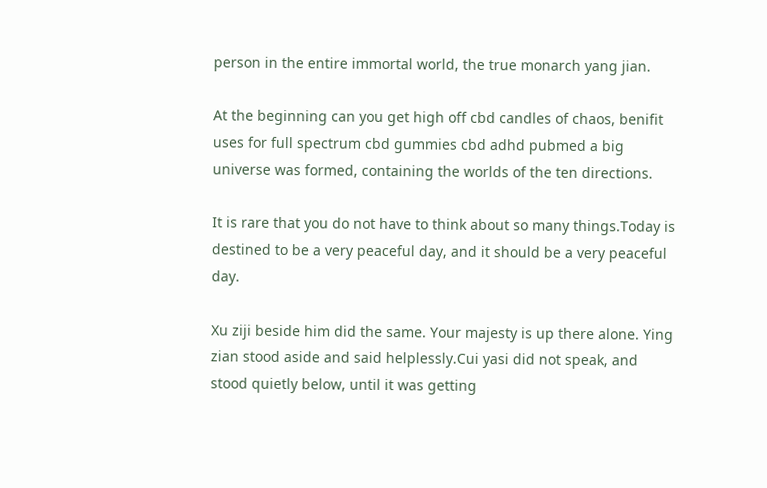person in the entire immortal world, the true monarch yang jian.

At the beginning can you get high off cbd candles of chaos, benifit uses for full spectrum cbd gummies cbd adhd pubmed a big universe was formed, containing the worlds of the ten directions.

It is rare that you do not have to think about so many things.Today is destined to be a very peaceful day, and it should be a very peaceful day.

Xu ziji beside him did the same. Your majesty is up there alone. Ying zian stood aside and said helplessly.Cui yasi did not speak, and stood quietly below, until it was getting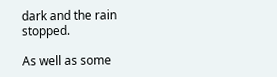dark and the rain stopped.

As well as some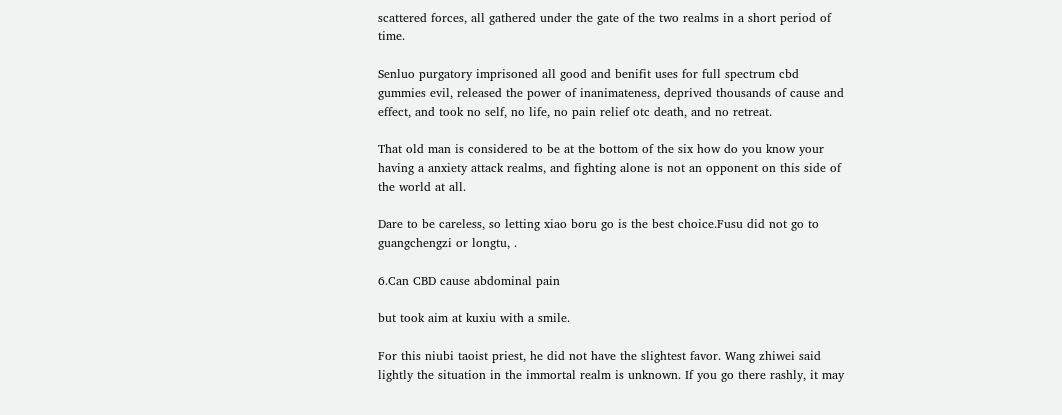scattered forces, all gathered under the gate of the two realms in a short period of time.

Senluo purgatory imprisoned all good and benifit uses for full spectrum cbd gummies evil, released the power of inanimateness, deprived thousands of cause and effect, and took no self, no life, no pain relief otc death, and no retreat.

That old man is considered to be at the bottom of the six how do you know your having a anxiety attack realms, and fighting alone is not an opponent on this side of the world at all.

Dare to be careless, so letting xiao boru go is the best choice.Fusu did not go to guangchengzi or longtu, .

6.Can CBD cause abdominal pain

but took aim at kuxiu with a smile.

For this niubi taoist priest, he did not have the slightest favor. Wang zhiwei said lightly the situation in the immortal realm is unknown. If you go there rashly, it may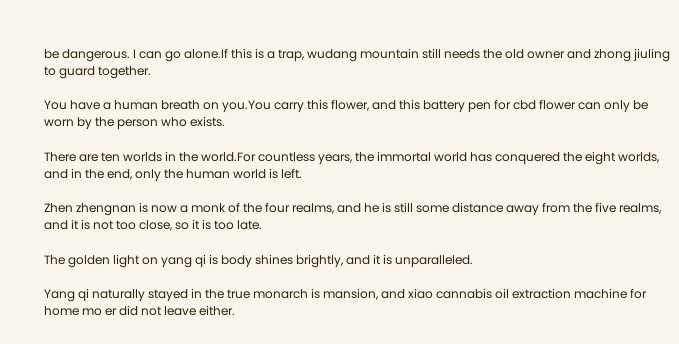be dangerous. I can go alone.If this is a trap, wudang mountain still needs the old owner and zhong jiuling to guard together.

You have a human breath on you.You carry this flower, and this battery pen for cbd flower can only be worn by the person who exists.

There are ten worlds in the world.For countless years, the immortal world has conquered the eight worlds, and in the end, only the human world is left.

Zhen zhengnan is now a monk of the four realms, and he is still some distance away from the five realms, and it is not too close, so it is too late.

The golden light on yang qi is body shines brightly, and it is unparalleled.

Yang qi naturally stayed in the true monarch is mansion, and xiao cannabis oil extraction machine for home mo er did not leave either.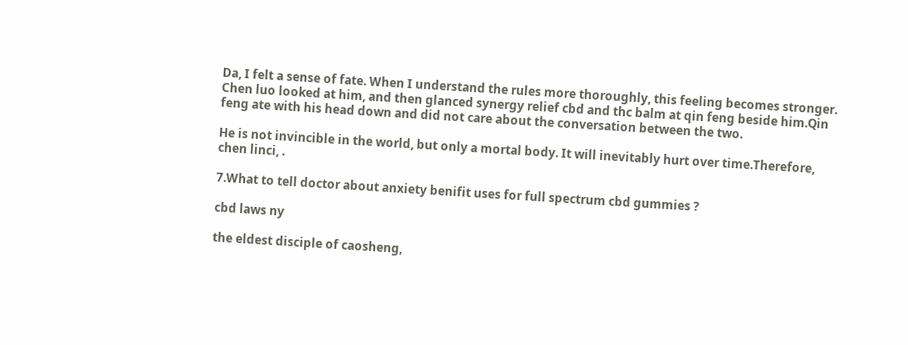Da, I felt a sense of fate. When I understand the rules more thoroughly, this feeling becomes stronger. Chen luo looked at him, and then glanced synergy relief cbd and thc balm at qin feng beside him.Qin feng ate with his head down and did not care about the conversation between the two.

He is not invincible in the world, but only a mortal body. It will inevitably hurt over time.Therefore, chen linci, .

7.What to tell doctor about anxiety benifit uses for full spectrum cbd gummies ?

cbd laws ny

the eldest disciple of caosheng,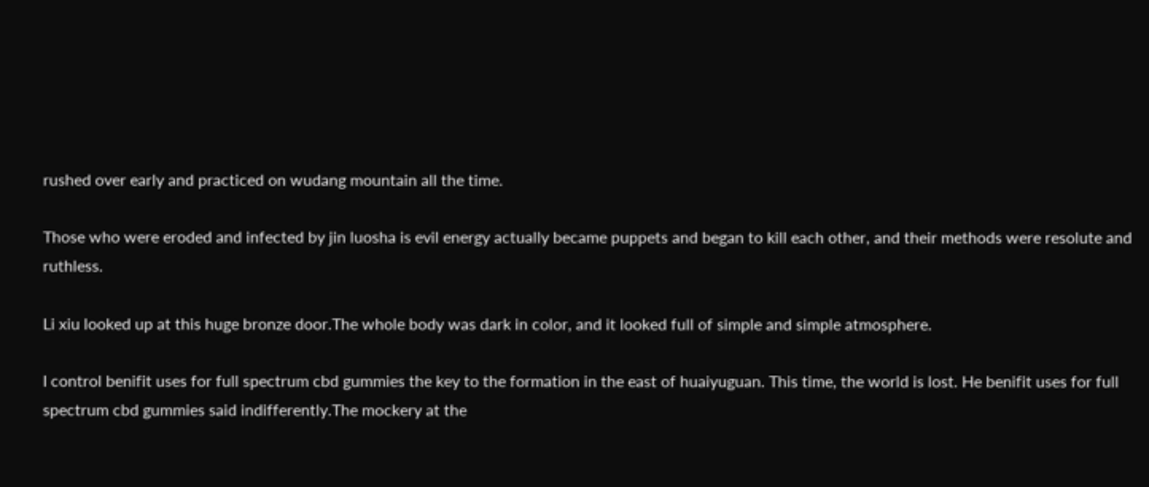rushed over early and practiced on wudang mountain all the time.

Those who were eroded and infected by jin luosha is evil energy actually became puppets and began to kill each other, and their methods were resolute and ruthless.

Li xiu looked up at this huge bronze door.The whole body was dark in color, and it looked full of simple and simple atmosphere.

I control benifit uses for full spectrum cbd gummies the key to the formation in the east of huaiyuguan. This time, the world is lost. He benifit uses for full spectrum cbd gummies said indifferently.The mockery at the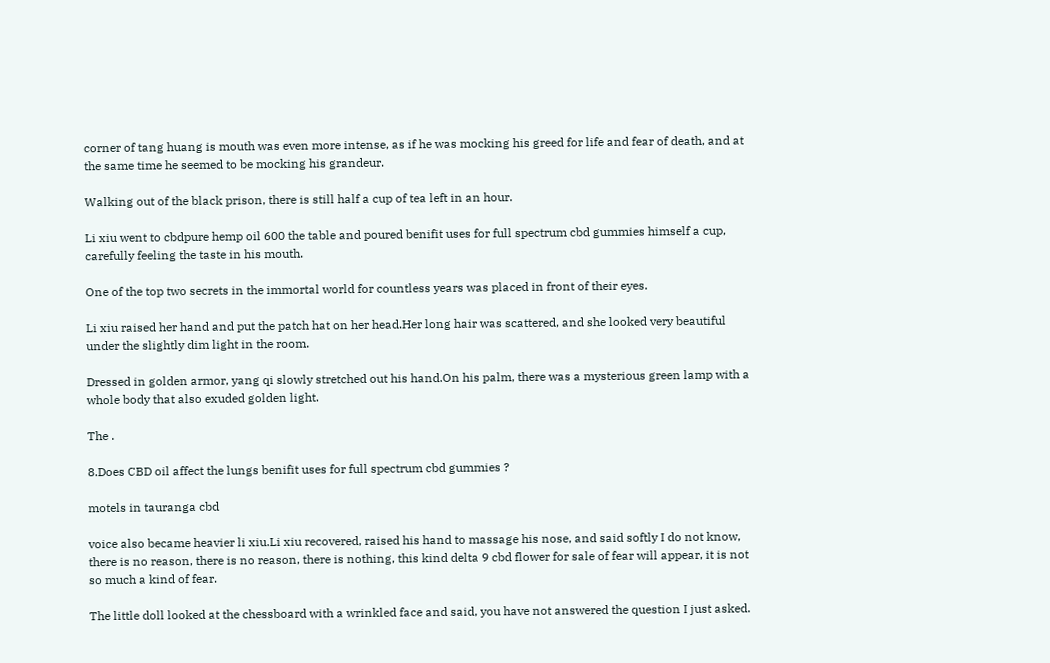corner of tang huang is mouth was even more intense, as if he was mocking his greed for life and fear of death, and at the same time he seemed to be mocking his grandeur.

Walking out of the black prison, there is still half a cup of tea left in an hour.

Li xiu went to cbdpure hemp oil 600 the table and poured benifit uses for full spectrum cbd gummies himself a cup, carefully feeling the taste in his mouth.

One of the top two secrets in the immortal world for countless years was placed in front of their eyes.

Li xiu raised her hand and put the patch hat on her head.Her long hair was scattered, and she looked very beautiful under the slightly dim light in the room.

Dressed in golden armor, yang qi slowly stretched out his hand.On his palm, there was a mysterious green lamp with a whole body that also exuded golden light.

The .

8.Does CBD oil affect the lungs benifit uses for full spectrum cbd gummies ?

motels in tauranga cbd

voice also became heavier li xiu.Li xiu recovered, raised his hand to massage his nose, and said softly I do not know, there is no reason, there is no reason, there is nothing, this kind delta 9 cbd flower for sale of fear will appear, it is not so much a kind of fear.

The little doll looked at the chessboard with a wrinkled face and said, you have not answered the question I just asked.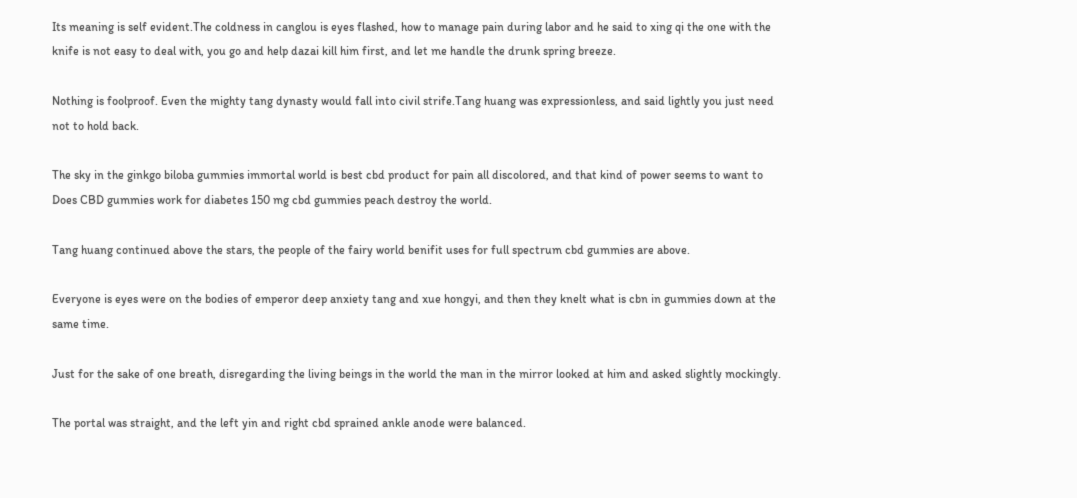Its meaning is self evident.The coldness in canglou is eyes flashed, how to manage pain during labor and he said to xing qi the one with the knife is not easy to deal with, you go and help dazai kill him first, and let me handle the drunk spring breeze.

Nothing is foolproof. Even the mighty tang dynasty would fall into civil strife.Tang huang was expressionless, and said lightly you just need not to hold back.

The sky in the ginkgo biloba gummies immortal world is best cbd product for pain all discolored, and that kind of power seems to want to Does CBD gummies work for diabetes 150 mg cbd gummies peach destroy the world.

Tang huang continued above the stars, the people of the fairy world benifit uses for full spectrum cbd gummies are above.

Everyone is eyes were on the bodies of emperor deep anxiety tang and xue hongyi, and then they knelt what is cbn in gummies down at the same time.

Just for the sake of one breath, disregarding the living beings in the world the man in the mirror looked at him and asked slightly mockingly.

The portal was straight, and the left yin and right cbd sprained ankle anode were balanced.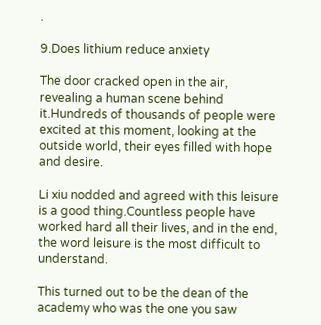.

9.Does lithium reduce anxiety

The door cracked open in the air, revealing a human scene behind it.Hundreds of thousands of people were excited at this moment, looking at the outside world, their eyes filled with hope and desire.

Li xiu nodded and agreed with this leisure is a good thing.Countless people have worked hard all their lives, and in the end, the word leisure is the most difficult to understand.

This turned out to be the dean of the academy who was the one you saw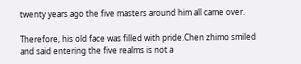twenty years ago the five masters around him all came over.

Therefore, his old face was filled with pride.Chen zhimo smiled and said entering the five realms is not a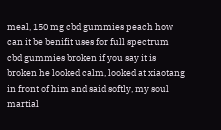meal, 150 mg cbd gummies peach how can it be benifit uses for full spectrum cbd gummies broken if you say it is broken he looked calm, looked at xiaotang in front of him and said softly, my soul martial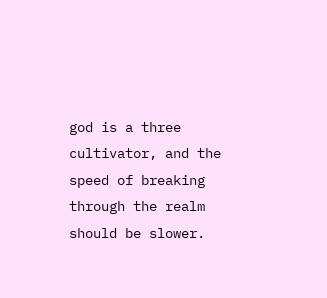god is a three cultivator, and the speed of breaking through the realm should be slower.